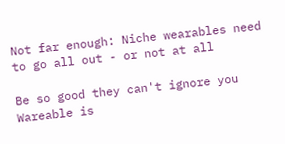Not far enough: Niche wearables need to go all out - or not at all

Be so good they can't ignore you
Wareable is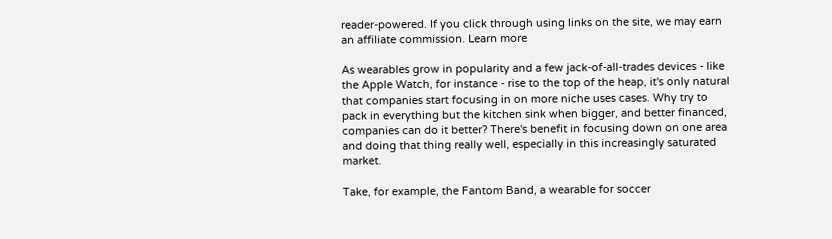reader-powered. If you click through using links on the site, we may earn an affiliate commission. Learn more

As wearables grow in popularity and a few jack-of-all-trades devices - like the Apple Watch, for instance - rise to the top of the heap, it's only natural that companies start focusing in on more niche uses cases. Why try to pack in everything but the kitchen sink when bigger, and better financed, companies can do it better? There's benefit in focusing down on one area and doing that thing really well, especially in this increasingly saturated market.

Take, for example, the Fantom Band, a wearable for soccer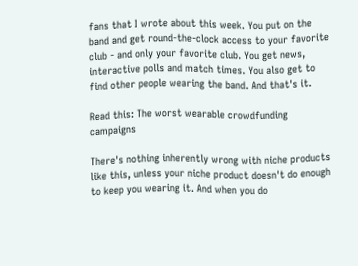fans that I wrote about this week. You put on the band and get round-the-clock access to your favorite club - and only your favorite club. You get news, interactive polls and match times. You also get to find other people wearing the band. And that's it.

Read this: The worst wearable crowdfunding campaigns

There's nothing inherently wrong with niche products like this, unless your niche product doesn't do enough to keep you wearing it. And when you do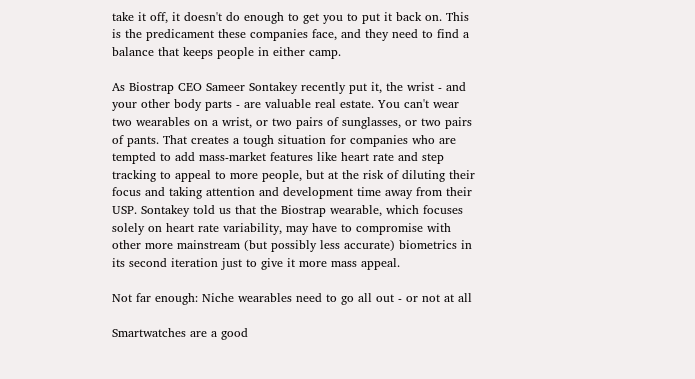take it off, it doesn't do enough to get you to put it back on. This is the predicament these companies face, and they need to find a balance that keeps people in either camp.

As Biostrap CEO Sameer Sontakey recently put it, the wrist - and your other body parts - are valuable real estate. You can't wear two wearables on a wrist, or two pairs of sunglasses, or two pairs of pants. That creates a tough situation for companies who are tempted to add mass-market features like heart rate and step tracking to appeal to more people, but at the risk of diluting their focus and taking attention and development time away from their USP. Sontakey told us that the Biostrap wearable, which focuses solely on heart rate variability, may have to compromise with other more mainstream (but possibly less accurate) biometrics in its second iteration just to give it more mass appeal.

Not far enough: Niche wearables need to go all out - or not at all

Smartwatches are a good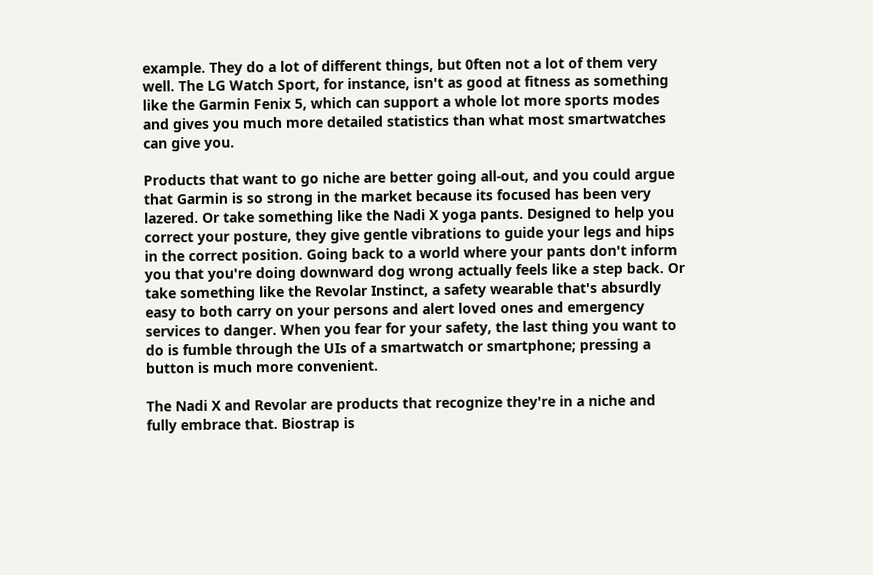example. They do a lot of different things, but 0ften not a lot of them very well. The LG Watch Sport, for instance, isn't as good at fitness as something like the Garmin Fenix 5, which can support a whole lot more sports modes and gives you much more detailed statistics than what most smartwatches can give you.

Products that want to go niche are better going all-out, and you could argue that Garmin is so strong in the market because its focused has been very lazered. Or take something like the Nadi X yoga pants. Designed to help you correct your posture, they give gentle vibrations to guide your legs and hips in the correct position. Going back to a world where your pants don't inform you that you're doing downward dog wrong actually feels like a step back. Or take something like the Revolar Instinct, a safety wearable that's absurdly easy to both carry on your persons and alert loved ones and emergency services to danger. When you fear for your safety, the last thing you want to do is fumble through the UIs of a smartwatch or smartphone; pressing a button is much more convenient.

The Nadi X and Revolar are products that recognize they're in a niche and fully embrace that. Biostrap is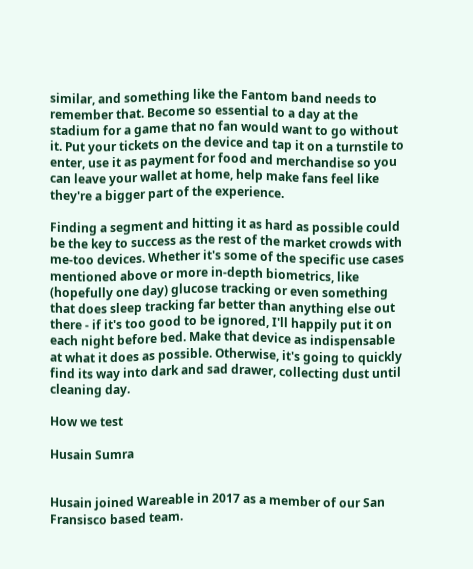similar, and something like the Fantom band needs to remember that. Become so essential to a day at the stadium for a game that no fan would want to go without it. Put your tickets on the device and tap it on a turnstile to enter, use it as payment for food and merchandise so you can leave your wallet at home, help make fans feel like they're a bigger part of the experience.

Finding a segment and hitting it as hard as possible could be the key to success as the rest of the market crowds with me-too devices. Whether it's some of the specific use cases mentioned above or more in-depth biometrics, like (hopefully one day) glucose tracking or even something that does sleep tracking far better than anything else out there - if it's too good to be ignored, I'll happily put it on each night before bed. Make that device as indispensable at what it does as possible. Otherwise, it's going to quickly find its way into dark and sad drawer, collecting dust until cleaning day.

How we test

Husain Sumra


Husain joined Wareable in 2017 as a member of our San Fransisco based team.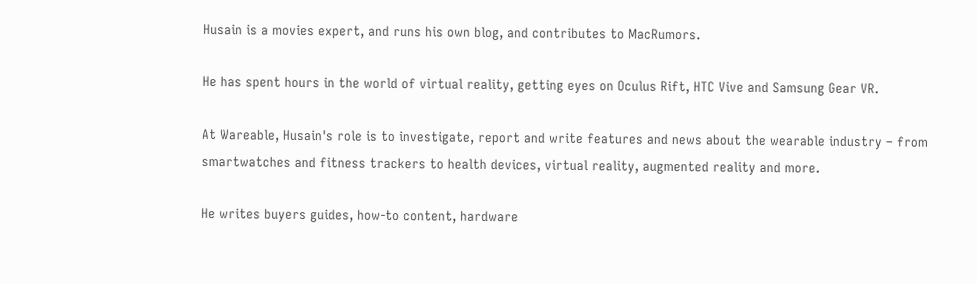Husain is a movies expert, and runs his own blog, and contributes to MacRumors.

He has spent hours in the world of virtual reality, getting eyes on Oculus Rift, HTC Vive and Samsung Gear VR.

At Wareable, Husain's role is to investigate, report and write features and news about the wearable industry – from smartwatches and fitness trackers to health devices, virtual reality, augmented reality and more.

He writes buyers guides, how-to content, hardware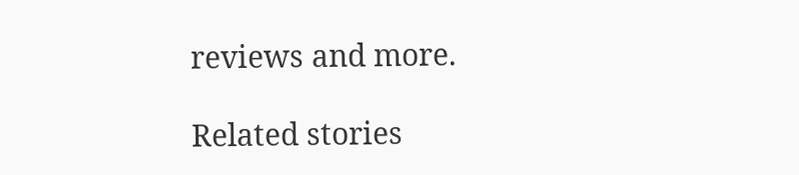reviews and more.

Related stories